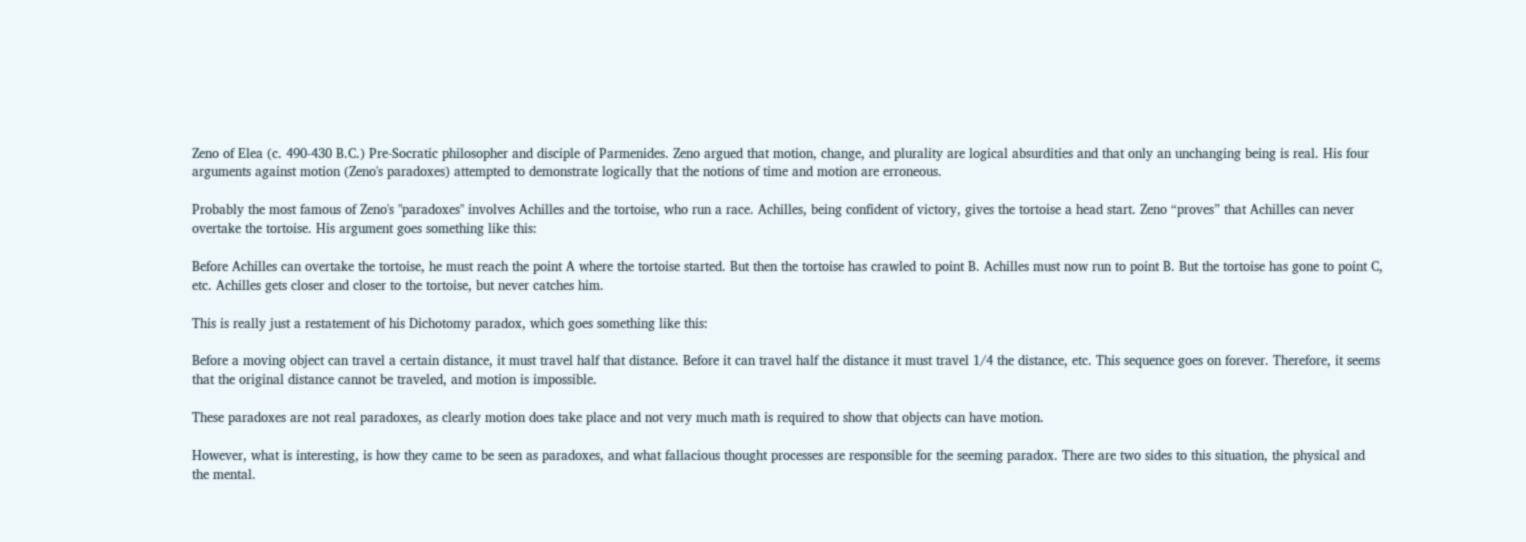Zeno of Elea (c. 490-430 B.C.) Pre-Socratic philosopher and disciple of Parmenides. Zeno argued that motion, change, and plurality are logical absurdities and that only an unchanging being is real. His four arguments against motion (Zeno's paradoxes) attempted to demonstrate logically that the notions of time and motion are erroneous.

Probably the most famous of Zeno's "paradoxes" involves Achilles and the tortoise, who run a race. Achilles, being confident of victory, gives the tortoise a head start. Zeno “proves” that Achilles can never overtake the tortoise. His argument goes something like this:

Before Achilles can overtake the tortoise, he must reach the point A where the tortoise started. But then the tortoise has crawled to point B. Achilles must now run to point B. But the tortoise has gone to point C, etc. Achilles gets closer and closer to the tortoise, but never catches him.

This is really just a restatement of his Dichotomy paradox, which goes something like this:

Before a moving object can travel a certain distance, it must travel half that distance. Before it can travel half the distance it must travel 1/4 the distance, etc. This sequence goes on forever. Therefore, it seems that the original distance cannot be traveled, and motion is impossible.

These paradoxes are not real paradoxes, as clearly motion does take place and not very much math is required to show that objects can have motion.

However, what is interesting, is how they came to be seen as paradoxes, and what fallacious thought processes are responsible for the seeming paradox. There are two sides to this situation, the physical and the mental.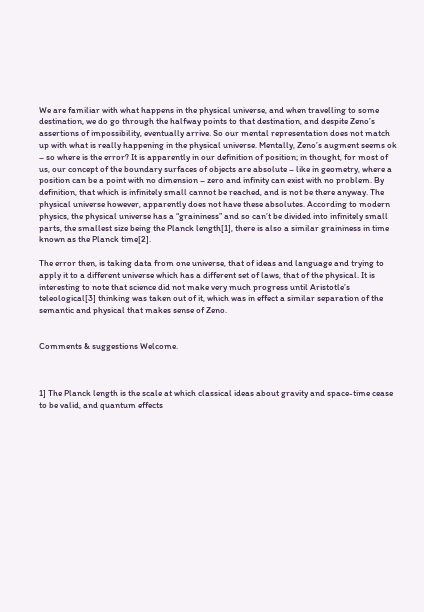We are familiar with what happens in the physical universe, and when travelling to some destination, we do go through the halfway points to that destination, and despite Zeno’s assertions of impossibility, eventually arrive. So our mental representation does not match up with what is really happening in the physical universe. Mentally, Zeno’s augment seems ok – so where is the error? It is apparently in our definition of position; in thought, for most of us, our concept of the boundary surfaces of objects are absolute – like in geometry, where a position can be a point with no dimension – zero and infinity can exist with no problem. By definition, that which is infinitely small cannot be reached, and is not be there anyway. The physical universe however, apparently does not have these absolutes. According to modern physics, the physical universe has a “graininess” and so can’t be divided into infinitely small parts, the smallest size being the Planck length[1], there is also a similar graininess in time known as the Planck time[2].

The error then, is taking data from one universe, that of ideas and language and trying to apply it to a different universe which has a different set of laws, that of the physical. It is interesting to note that science did not make very much progress until Aristotle’s teleological[3] thinking was taken out of it, which was in effect a similar separation of the semantic and physical that makes sense of Zeno.


Comments & suggestions Welcome.



1] The Planck length is the scale at which classical ideas about gravity and space-time cease to be valid, and quantum effects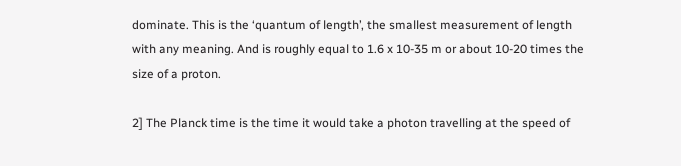dominate. This is the ‘quantum of length’, the smallest measurement of length with any meaning. And is roughly equal to 1.6 x 10-35 m or about 10-20 times the size of a proton.

2] The Planck time is the time it would take a photon travelling at the speed of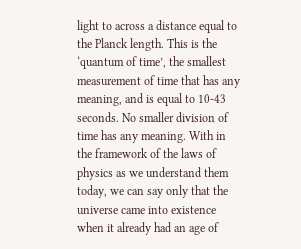light to across a distance equal to the Planck length. This is the ‘quantum of time’, the smallest measurement of time that has any meaning, and is equal to 10-43 seconds. No smaller division of time has any meaning. With in the framework of the laws of physics as we understand them today, we can say only that the universe came into existence when it already had an age of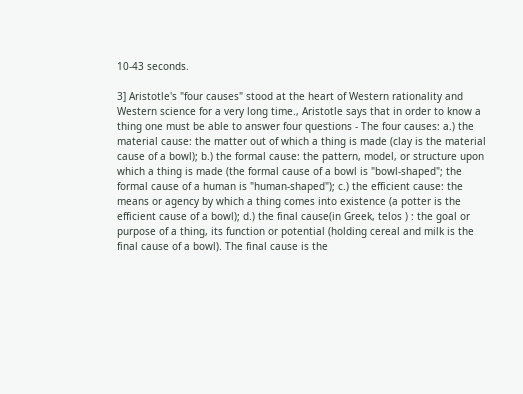10-43 seconds.

3] Aristotle's "four causes" stood at the heart of Western rationality and Western science for a very long time., Aristotle says that in order to know a thing one must be able to answer four questions - The four causes: a.) the material cause: the matter out of which a thing is made (clay is the material cause of a bowl); b.) the formal cause: the pattern, model, or structure upon which a thing is made (the formal cause of a bowl is "bowl-shaped"; the formal cause of a human is "human-shaped"); c.) the efficient cause: the means or agency by which a thing comes into existence (a potter is the efficient cause of a bowl); d.) the final cause(in Greek, telos ) : the goal or purpose of a thing, its function or potential (holding cereal and milk is the final cause of a bowl). The final cause is the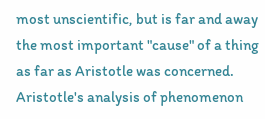most unscientific, but is far and away the most important "cause" of a thing as far as Aristotle was concerned. Aristotle's analysis of phenomenon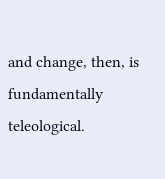and change, then, is fundamentally teleological.